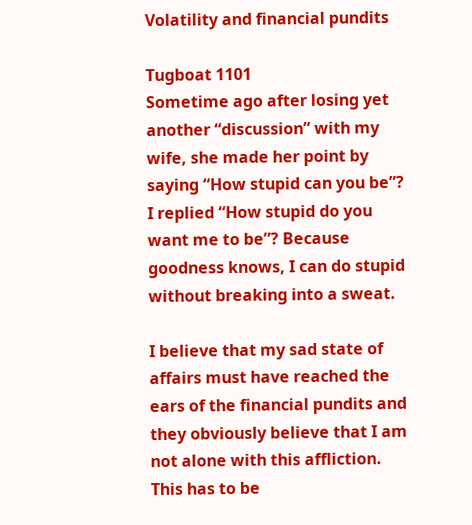Volatility and financial pundits

Tugboat 1101
Sometime ago after losing yet another “discussion” with my wife, she made her point by saying “How stupid can you be”? I replied “How stupid do you want me to be”? Because goodness knows, I can do stupid without breaking into a sweat.

I believe that my sad state of affairs must have reached the ears of the financial pundits and they obviously believe that I am not alone with this affliction. This has to be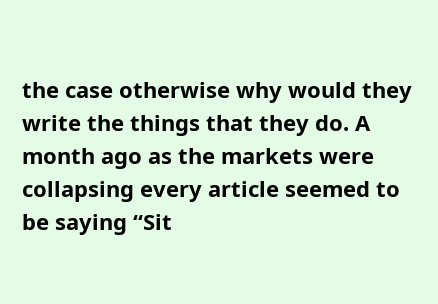the case otherwise why would they write the things that they do. A month ago as the markets were collapsing every article seemed to be saying “Sit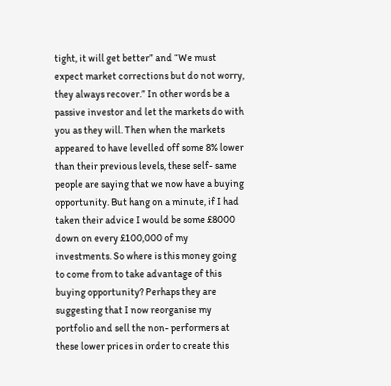tight, it will get better” and “We must expect market corrections but do not worry, they always recover.” In other words be a passive investor and let the markets do with you as they will. Then when the markets appeared to have levelled off some 8% lower than their previous levels, these self- same people are saying that we now have a buying opportunity. But hang on a minute, if I had taken their advice I would be some £8000 down on every £100,000 of my investments. So where is this money going to come from to take advantage of this buying opportunity? Perhaps they are suggesting that I now reorganise my portfolio and sell the non- performers at these lower prices in order to create this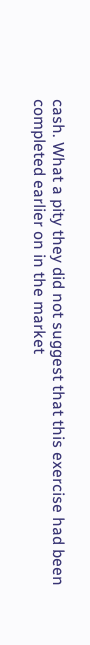cash. What a pity they did not suggest that this exercise had been completed earlier on in the market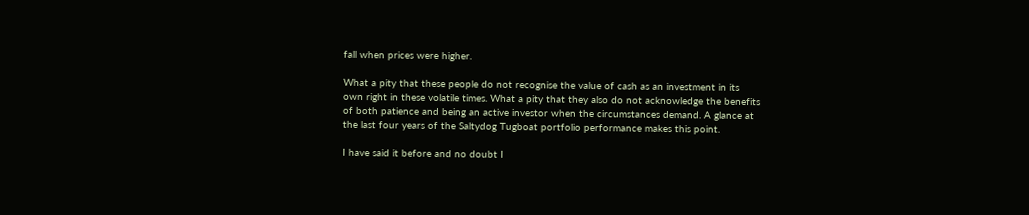fall when prices were higher.

What a pity that these people do not recognise the value of cash as an investment in its own right in these volatile times. What a pity that they also do not acknowledge the benefits of both patience and being an active investor when the circumstances demand. A glance at the last four years of the Saltydog Tugboat portfolio performance makes this point.

I have said it before and no doubt I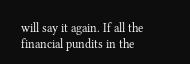will say it again. If all the financial pundits in the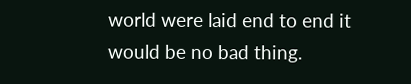world were laid end to end it would be no bad thing.